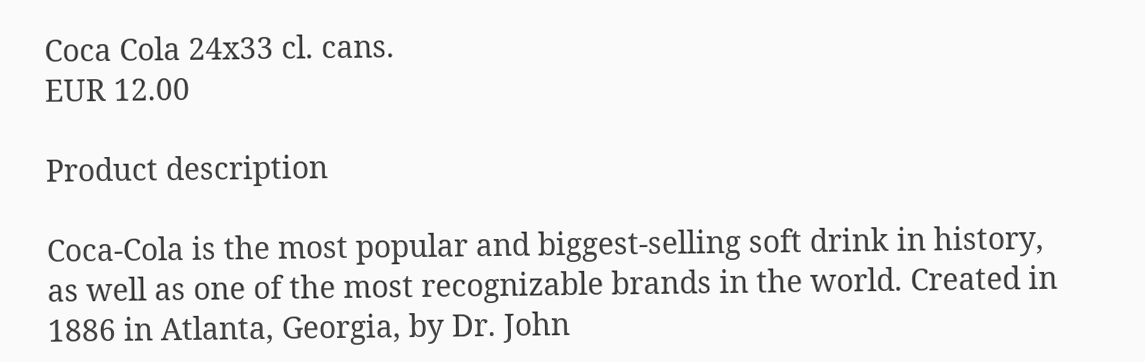Coca Cola 24x33 cl. cans.
EUR 12.00

Product description

Coca-Cola is the most popular and biggest-selling soft drink in history, as well as one of the most recognizable brands in the world. Created in 1886 in Atlanta, Georgia, by Dr. John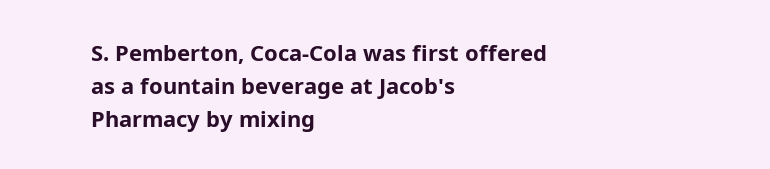S. Pemberton, Coca-Cola was first offered as a fountain beverage at Jacob's Pharmacy by mixing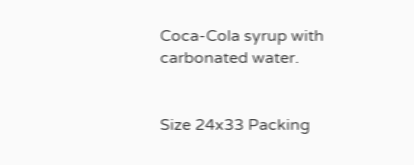Coca-Cola syrup with carbonated water.


Size 24x33 Packing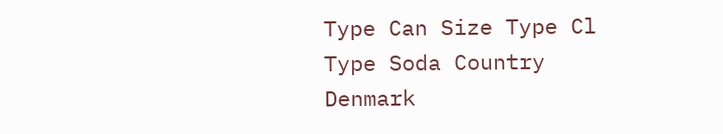Type Can Size Type Cl Type Soda Country Denmark